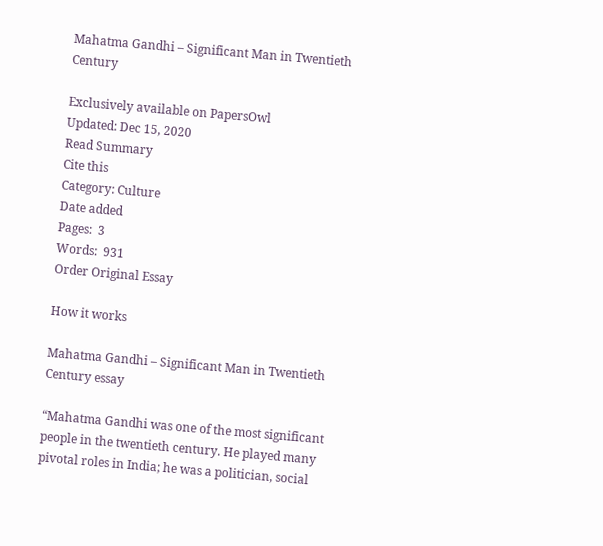Mahatma Gandhi – Significant Man in Twentieth Century

Exclusively available on PapersOwl
Updated: Dec 15, 2020
Read Summary
Cite this
Category: Culture
Date added
Pages:  3
Words:  931
Order Original Essay

How it works

Mahatma Gandhi – Significant Man in Twentieth Century essay

“Mahatma Gandhi was one of the most significant people in the twentieth century. He played many pivotal roles in India; he was a politician, social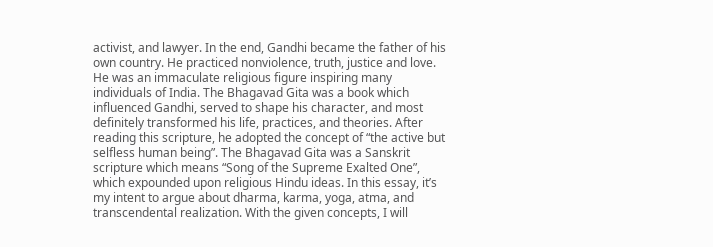activist, and lawyer. In the end, Gandhi became the father of his own country. He practiced nonviolence, truth, justice and love. He was an immaculate religious figure inspiring many individuals of India. The Bhagavad Gita was a book which influenced Gandhi, served to shape his character, and most definitely transformed his life, practices, and theories. After reading this scripture, he adopted the concept of “the active but selfless human being”. The Bhagavad Gita was a Sanskrit scripture which means “Song of the Supreme Exalted One”, which expounded upon religious Hindu ideas. In this essay, it’s my intent to argue about dharma, karma, yoga, atma, and transcendental realization. With the given concepts, I will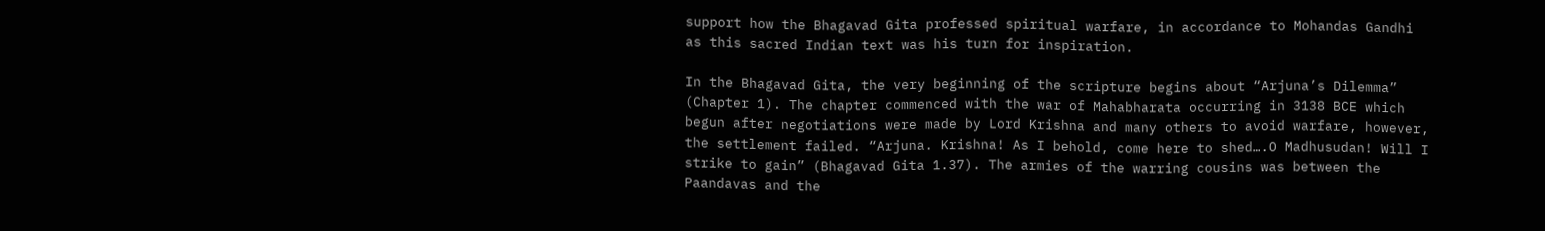support how the Bhagavad Gita professed spiritual warfare, in accordance to Mohandas Gandhi as this sacred Indian text was his turn for inspiration.

In the Bhagavad Gita, the very beginning of the scripture begins about “Arjuna’s Dilemma” (Chapter 1). The chapter commenced with the war of Mahabharata occurring in 3138 BCE which begun after negotiations were made by Lord Krishna and many others to avoid warfare, however, the settlement failed. “Arjuna. Krishna! As I behold, come here to shed….O Madhusudan! Will I strike to gain” (Bhagavad Gita 1.37). The armies of the warring cousins was between the Paandavas and the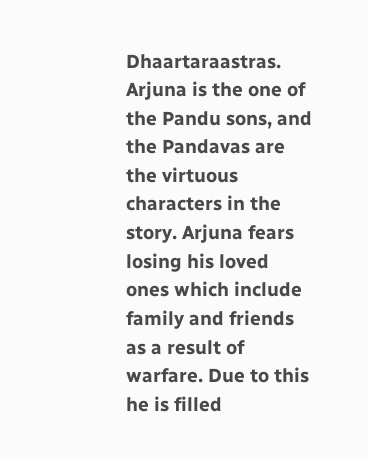Dhaartaraastras. Arjuna is the one of the Pandu sons, and the Pandavas are the virtuous characters in the story. Arjuna fears losing his loved ones which include family and friends as a result of warfare. Due to this he is filled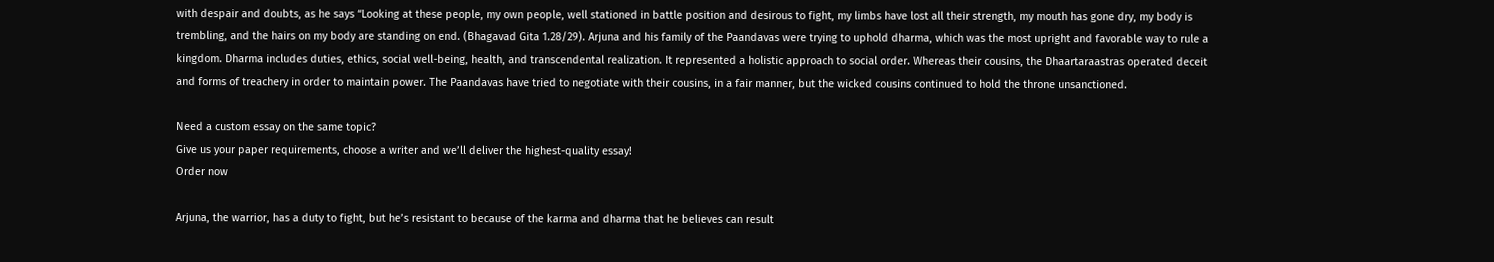with despair and doubts, as he says “Looking at these people, my own people, well stationed in battle position and desirous to fight, my limbs have lost all their strength, my mouth has gone dry, my body is trembling, and the hairs on my body are standing on end. (Bhagavad Gita 1.28/29). Arjuna and his family of the Paandavas were trying to uphold dharma, which was the most upright and favorable way to rule a kingdom. Dharma includes duties, ethics, social well-being, health, and transcendental realization. It represented a holistic approach to social order. Whereas their cousins, the Dhaartaraastras operated deceit and forms of treachery in order to maintain power. The Paandavas have tried to negotiate with their cousins, in a fair manner, but the wicked cousins continued to hold the throne unsanctioned.

Need a custom essay on the same topic?
Give us your paper requirements, choose a writer and we’ll deliver the highest-quality essay!
Order now

Arjuna, the warrior, has a duty to fight, but he’s resistant to because of the karma and dharma that he believes can result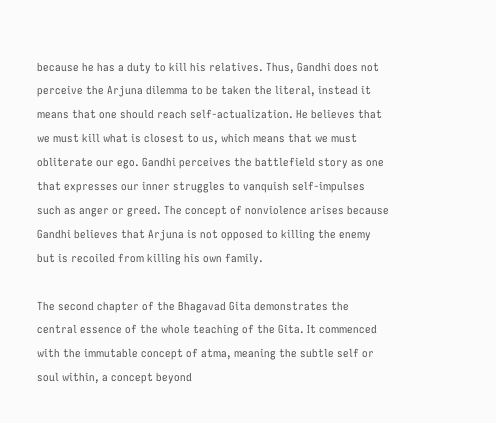because he has a duty to kill his relatives. Thus, Gandhi does not perceive the Arjuna dilemma to be taken the literal, instead it means that one should reach self-actualization. He believes that we must kill what is closest to us, which means that we must obliterate our ego. Gandhi perceives the battlefield story as one that expresses our inner struggles to vanquish self-impulses such as anger or greed. The concept of nonviolence arises because Gandhi believes that Arjuna is not opposed to killing the enemy but is recoiled from killing his own family.

The second chapter of the Bhagavad Gita demonstrates the central essence of the whole teaching of the Gita. It commenced with the immutable concept of atma, meaning the subtle self or soul within, a concept beyond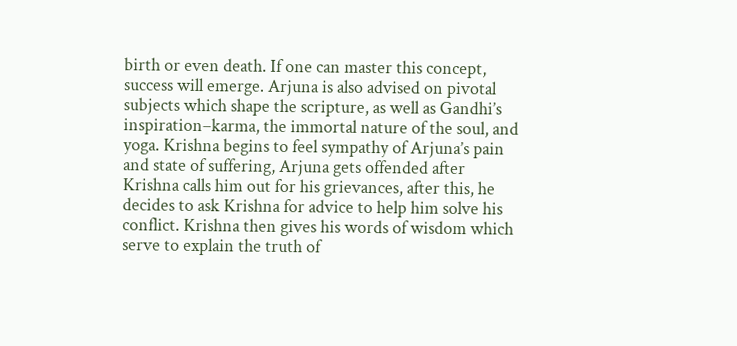birth or even death. If one can master this concept, success will emerge. Arjuna is also advised on pivotal subjects which shape the scripture, as well as Gandhi’s inspiration–karma, the immortal nature of the soul, and yoga. Krishna begins to feel sympathy of Arjuna’s pain and state of suffering, Arjuna gets offended after Krishna calls him out for his grievances, after this, he decides to ask Krishna for advice to help him solve his conflict. Krishna then gives his words of wisdom which serve to explain the truth of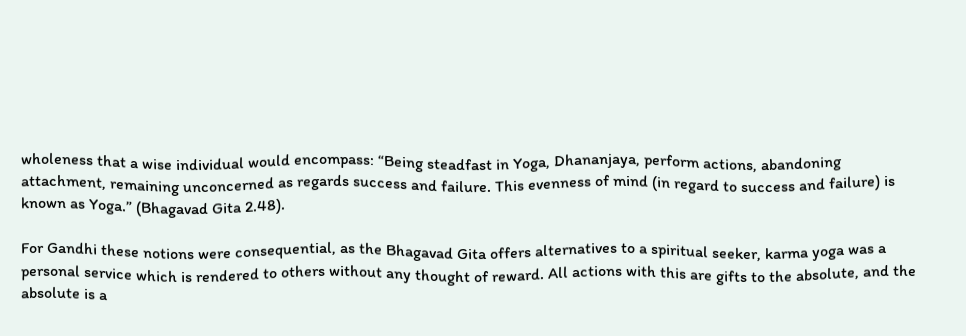wholeness that a wise individual would encompass: “Being steadfast in Yoga, Dhananjaya, perform actions, abandoning attachment, remaining unconcerned as regards success and failure. This evenness of mind (in regard to success and failure) is known as Yoga.” (Bhagavad Gita 2.48).

For Gandhi these notions were consequential, as the Bhagavad Gita offers alternatives to a spiritual seeker, karma yoga was a personal service which is rendered to others without any thought of reward. All actions with this are gifts to the absolute, and the absolute is a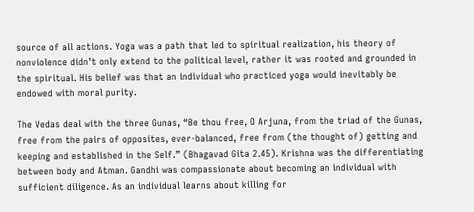source of all actions. Yoga was a path that led to spiritual realization, his theory of nonviolence didn’t only extend to the political level, rather it was rooted and grounded in the spiritual. His belief was that an individual who practiced yoga would inevitably be endowed with moral purity.

The Vedas deal with the three Gunas, “Be thou free, O Arjuna, from the triad of the Gunas, free from the pairs of opposites, ever-balanced, free from (the thought of) getting and keeping and established in the Self.” (Bhagavad Gita 2.45). Krishna was the differentiating between body and Atman. Gandhi was compassionate about becoming an individual with sufficient diligence. As an individual learns about killing for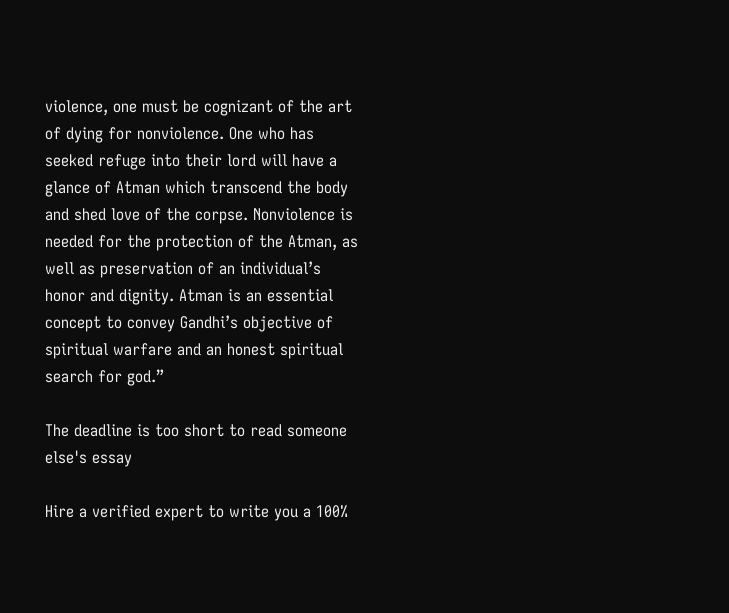violence, one must be cognizant of the art of dying for nonviolence. One who has seeked refuge into their lord will have a glance of Atman which transcend the body and shed love of the corpse. Nonviolence is needed for the protection of the Atman, as well as preservation of an individual’s honor and dignity. Atman is an essential concept to convey Gandhi’s objective of spiritual warfare and an honest spiritual search for god.”

The deadline is too short to read someone else's essay

Hire a verified expert to write you a 100%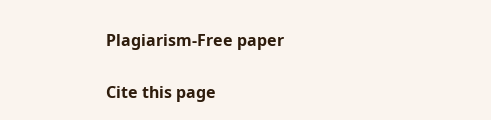Plagiarism-Free paper

Cite this page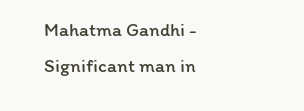Mahatma Gandhi - Significant man in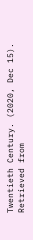Twentieth Century. (2020, Dec 15). Retrieved from